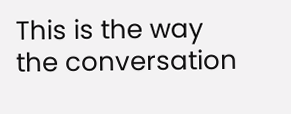This is the way the conversation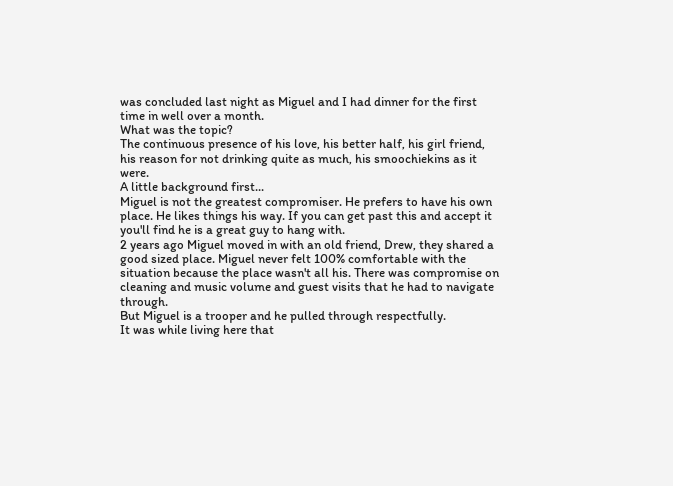was concluded last night as Miguel and I had dinner for the first time in well over a month.
What was the topic?
The continuous presence of his love, his better half, his girl friend, his reason for not drinking quite as much, his smoochiekins as it were.
A little background first...
Miguel is not the greatest compromiser. He prefers to have his own place. He likes things his way. If you can get past this and accept it you'll find he is a great guy to hang with.
2 years ago Miguel moved in with an old friend, Drew, they shared a good sized place. Miguel never felt 100% comfortable with the situation because the place wasn't all his. There was compromise on cleaning and music volume and guest visits that he had to navigate through.
But Miguel is a trooper and he pulled through respectfully.
It was while living here that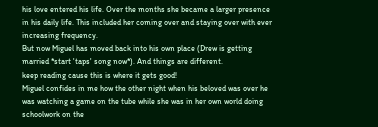his love entered his life. Over the months she became a larger presence in his daily life. This included her coming over and staying over with ever increasing frequency.
But now Miguel has moved back into his own place (Drew is getting married *start 'taps' song now*). And things are different.
keep reading cause this is where it gets good!
Miguel confides in me how the other night when his beloved was over he was watching a game on the tube while she was in her own world doing schoolwork on the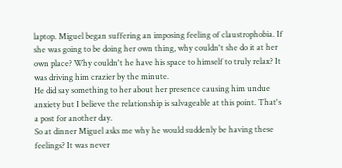laptop. Miguel began suffering an imposing feeling of claustrophobia. If she was going to be doing her own thing, why couldn't she do it at her own place? Why couldn't he have his space to himself to truly relax? It was driving him crazier by the minute.
He did say something to her about her presence causing him undue anxiety but I believe the relationship is salvageable at this point. That's a post for another day.
So at dinner Miguel asks me why he would suddenly be having these feelings? It was never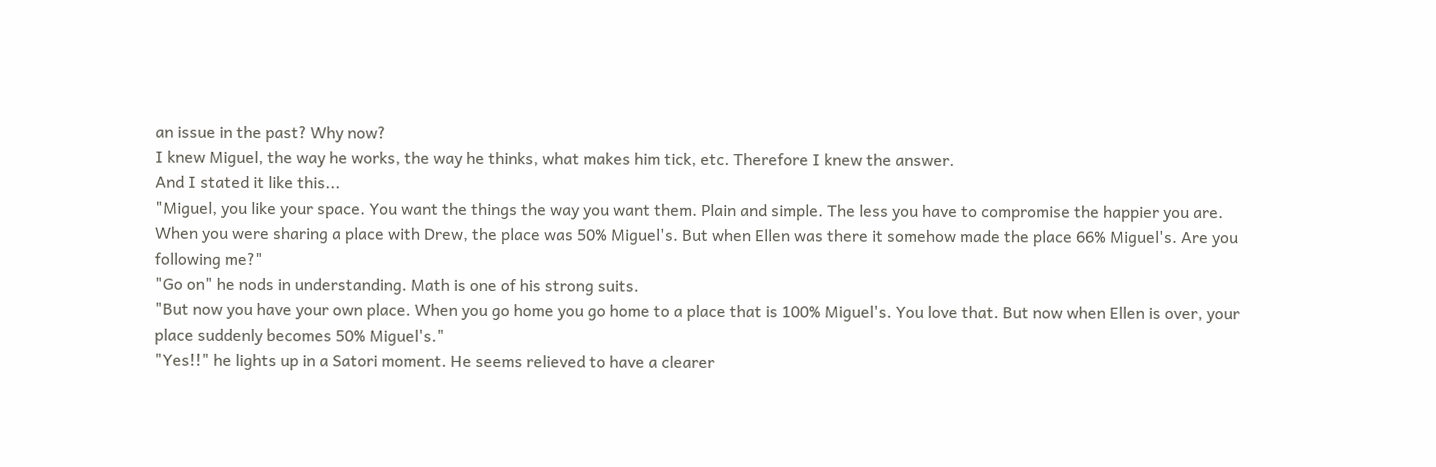an issue in the past? Why now?
I knew Miguel, the way he works, the way he thinks, what makes him tick, etc. Therefore I knew the answer.
And I stated it like this...
"Miguel, you like your space. You want the things the way you want them. Plain and simple. The less you have to compromise the happier you are. When you were sharing a place with Drew, the place was 50% Miguel's. But when Ellen was there it somehow made the place 66% Miguel's. Are you following me?"
"Go on" he nods in understanding. Math is one of his strong suits.
"But now you have your own place. When you go home you go home to a place that is 100% Miguel's. You love that. But now when Ellen is over, your place suddenly becomes 50% Miguel's."
"Yes!!" he lights up in a Satori moment. He seems relieved to have a clearer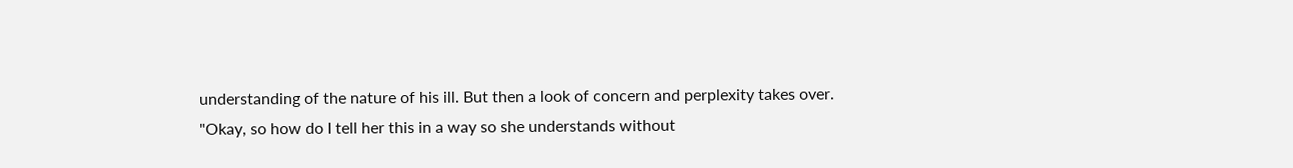understanding of the nature of his ill. But then a look of concern and perplexity takes over.
"Okay, so how do I tell her this in a way so she understands without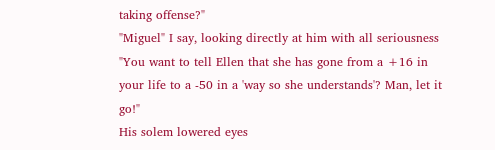taking offense?"
"Miguel" I say, looking directly at him with all seriousness "You want to tell Ellen that she has gone from a +16 in your life to a -50 in a 'way so she understands'? Man, let it go!"
His solem lowered eyes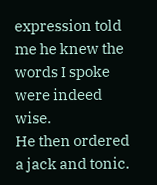expression told me he knew the words I spoke were indeed wise.
He then ordered a jack and tonic.